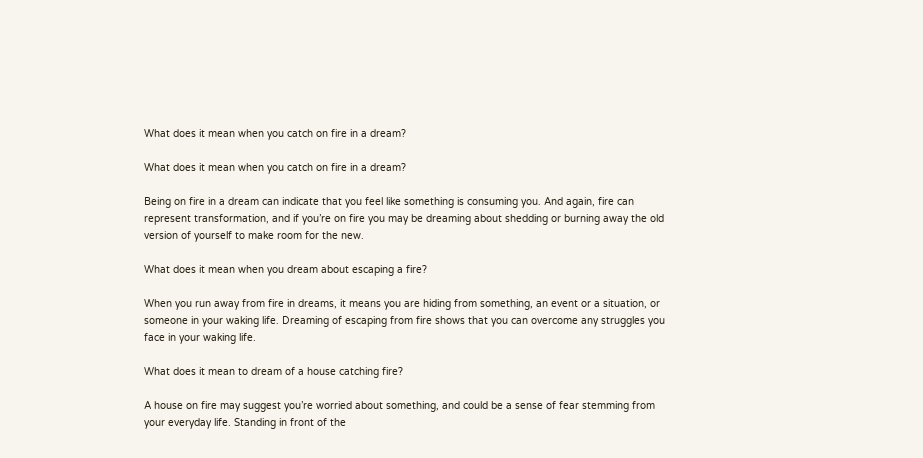What does it mean when you catch on fire in a dream?

What does it mean when you catch on fire in a dream?

Being on fire in a dream can indicate that you feel like something is consuming you. And again, fire can represent transformation, and if you’re on fire you may be dreaming about shedding or burning away the old version of yourself to make room for the new.

What does it mean when you dream about escaping a fire?

When you run away from fire in dreams, it means you are hiding from something, an event or a situation, or someone in your waking life. Dreaming of escaping from fire shows that you can overcome any struggles you face in your waking life.

What does it mean to dream of a house catching fire?

A house on fire may suggest you’re worried about something, and could be a sense of fear stemming from your everyday life. Standing in front of the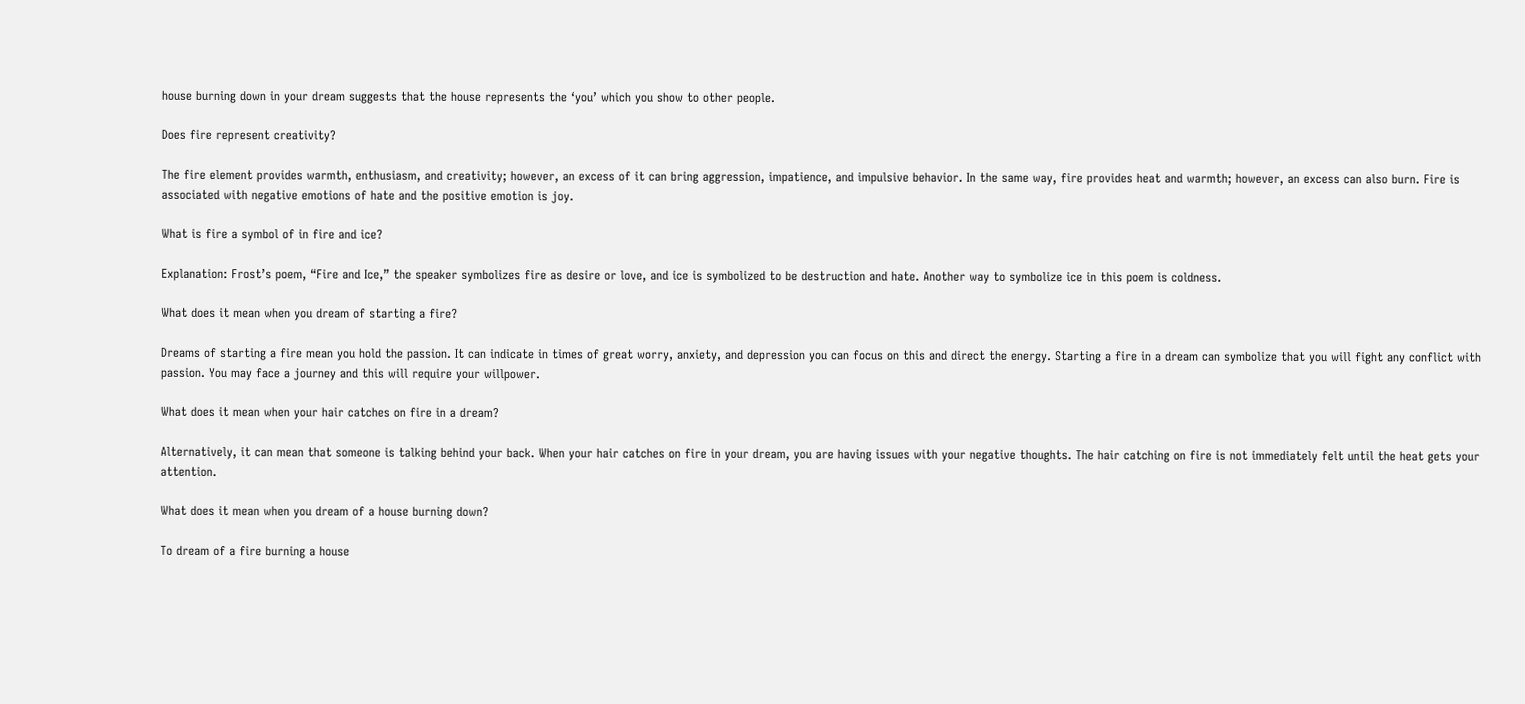house burning down in your dream suggests that the house represents the ‘you’ which you show to other people.

Does fire represent creativity?

The fire element provides warmth, enthusiasm, and creativity; however, an excess of it can bring aggression, impatience, and impulsive behavior. In the same way, fire provides heat and warmth; however, an excess can also burn. Fire is associated with negative emotions of hate and the positive emotion is joy.

What is fire a symbol of in fire and ice?

Explanation: Frost’s poem, “Fire and Ice,” the speaker symbolizes fire as desire or love, and ice is symbolized to be destruction and hate. Another way to symbolize ice in this poem is coldness.

What does it mean when you dream of starting a fire?

Dreams of starting a fire mean you hold the passion. It can indicate in times of great worry, anxiety, and depression you can focus on this and direct the energy. Starting a fire in a dream can symbolize that you will fight any conflict with passion. You may face a journey and this will require your willpower.

What does it mean when your hair catches on fire in a dream?

Alternatively, it can mean that someone is talking behind your back. When your hair catches on fire in your dream, you are having issues with your negative thoughts. The hair catching on fire is not immediately felt until the heat gets your attention.

What does it mean when you dream of a house burning down?

To dream of a fire burning a house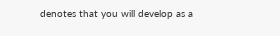denotes that you will develop as a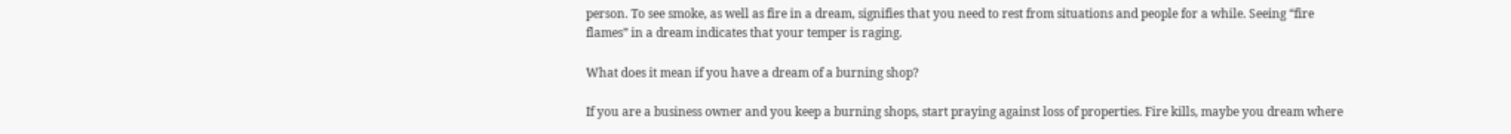person. To see smoke, as well as fire in a dream, signifies that you need to rest from situations and people for a while. Seeing “fire flames” in a dream indicates that your temper is raging.

What does it mean if you have a dream of a burning shop?

If you are a business owner and you keep a burning shops, start praying against loss of properties. Fire kills, maybe you dream where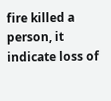fire killed a person, it indicate loss of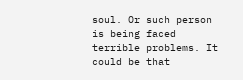soul. Or such person is being faced terrible problems. It could be that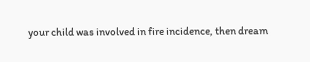your child was involved in fire incidence, then dream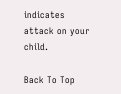indicates attack on your child.

Back To Top